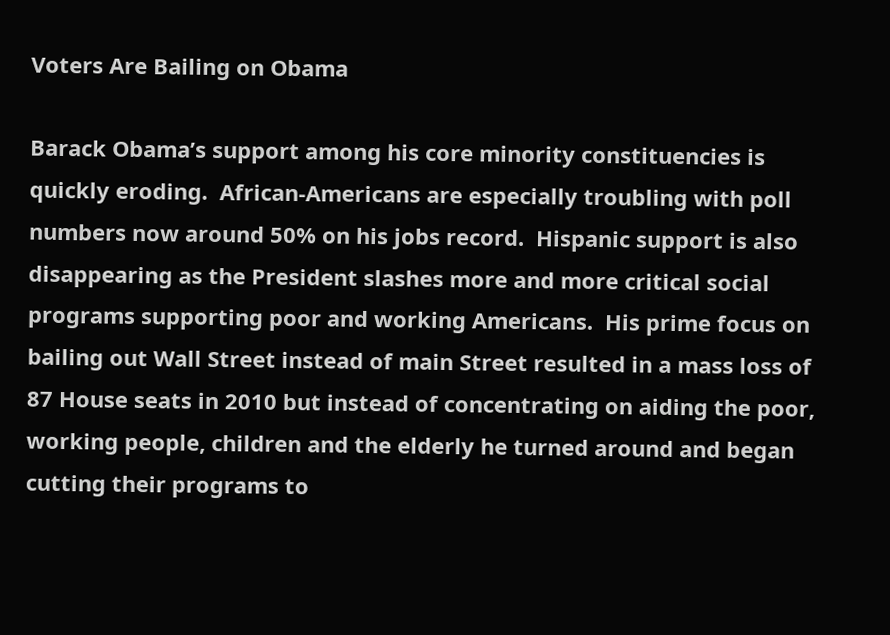Voters Are Bailing on Obama

Barack Obama’s support among his core minority constituencies is quickly eroding.  African-Americans are especially troubling with poll numbers now around 50% on his jobs record.  Hispanic support is also disappearing as the President slashes more and more critical social programs supporting poor and working Americans.  His prime focus on bailing out Wall Street instead of main Street resulted in a mass loss of 87 House seats in 2010 but instead of concentrating on aiding the poor, working people, children and the elderly he turned around and began cutting their programs to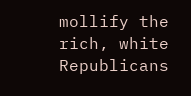mollify the rich, white Republicans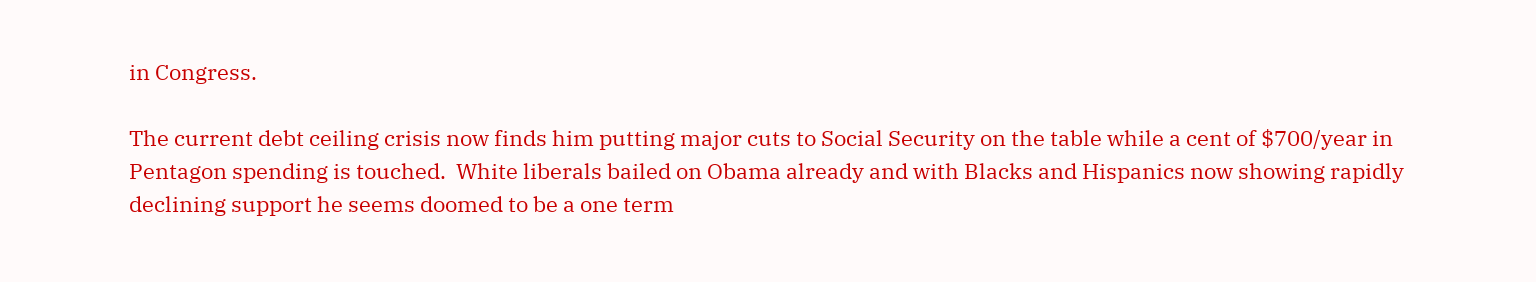in Congress.

The current debt ceiling crisis now finds him putting major cuts to Social Security on the table while a cent of $700/year in Pentagon spending is touched.  White liberals bailed on Obama already and with Blacks and Hispanics now showing rapidly declining support he seems doomed to be a one term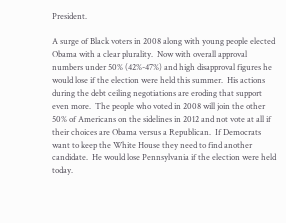President.

A surge of Black voters in 2008 along with young people elected Obama with a clear plurality.  Now with overall approval numbers under 50% (42%-47%) and high disapproval figures he would lose if the election were held this summer.  His actions during the debt ceiling negotiations are eroding that support even more.  The people who voted in 2008 will join the other 50% of Americans on the sidelines in 2012 and not vote at all if their choices are Obama versus a Republican.  If Democrats want to keep the White House they need to find another candidate.  He would lose Pennsylvania if the election were held today.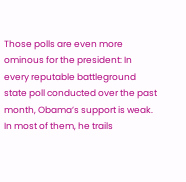Those polls are even more ominous for the president: In every reputable battleground state poll conducted over the past month, Obama’s support is weak. In most of them, he trails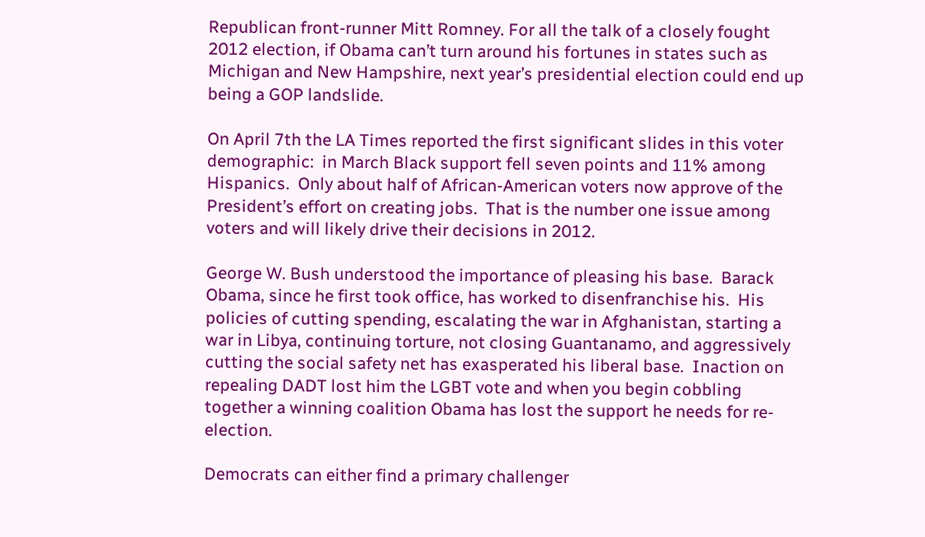Republican front-runner Mitt Romney. For all the talk of a closely fought 2012 election, if Obama can’t turn around his fortunes in states such as Michigan and New Hampshire, next year’s presidential election could end up being a GOP landslide.

On April 7th the LA Times reported the first significant slides in this voter demographic:  in March Black support fell seven points and 11% among Hispanics.  Only about half of African-American voters now approve of the President’s effort on creating jobs.  That is the number one issue among voters and will likely drive their decisions in 2012.

George W. Bush understood the importance of pleasing his base.  Barack Obama, since he first took office, has worked to disenfranchise his.  His policies of cutting spending, escalating the war in Afghanistan, starting a war in Libya, continuing torture, not closing Guantanamo, and aggressively cutting the social safety net has exasperated his liberal base.  Inaction on repealing DADT lost him the LGBT vote and when you begin cobbling together a winning coalition Obama has lost the support he needs for re-election.

Democrats can either find a primary challenger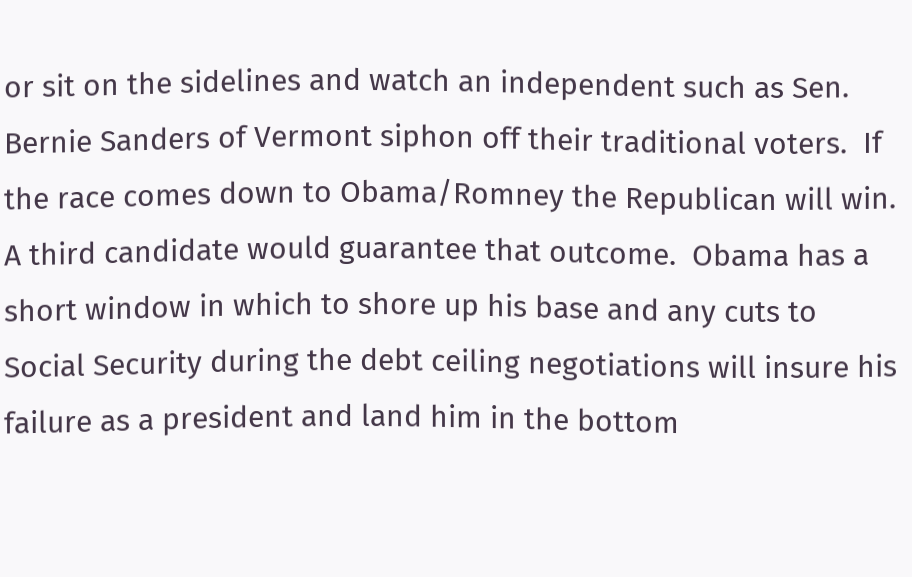or sit on the sidelines and watch an independent such as Sen. Bernie Sanders of Vermont siphon off their traditional voters.  If the race comes down to Obama/Romney the Republican will win.  A third candidate would guarantee that outcome.  Obama has a short window in which to shore up his base and any cuts to Social Security during the debt ceiling negotiations will insure his failure as a president and land him in the bottom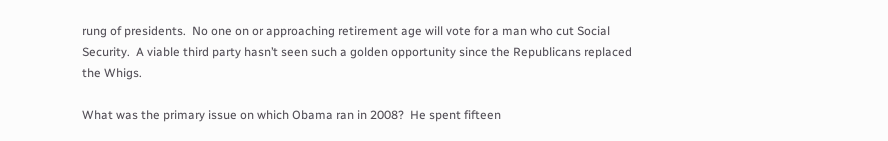rung of presidents.  No one on or approaching retirement age will vote for a man who cut Social Security.  A viable third party hasn’t seen such a golden opportunity since the Republicans replaced the Whigs.

What was the primary issue on which Obama ran in 2008?  He spent fifteen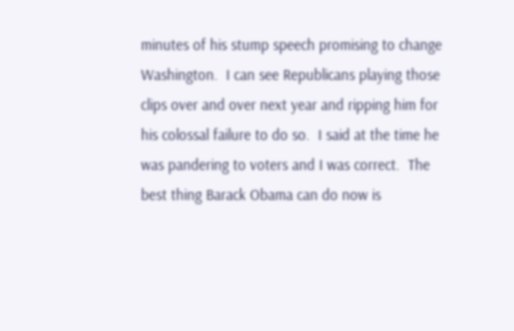minutes of his stump speech promising to change Washington.  I can see Republicans playing those clips over and over next year and ripping him for his colossal failure to do so.  I said at the time he was pandering to voters and I was correct.  The best thing Barack Obama can do now is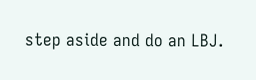step aside and do an LBJ.